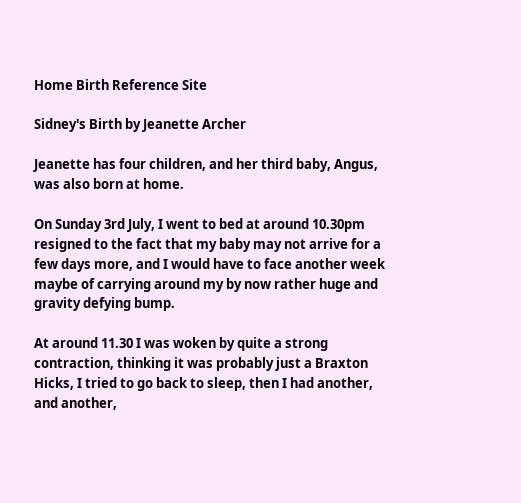Home Birth Reference Site

Sidney's Birth by Jeanette Archer

Jeanette has four children, and her third baby, Angus, was also born at home.

On Sunday 3rd July, I went to bed at around 10.30pm resigned to the fact that my baby may not arrive for a few days more, and I would have to face another week maybe of carrying around my by now rather huge and gravity defying bump.

At around 11.30 I was woken by quite a strong contraction, thinking it was probably just a Braxton Hicks, I tried to go back to sleep, then I had another, and another,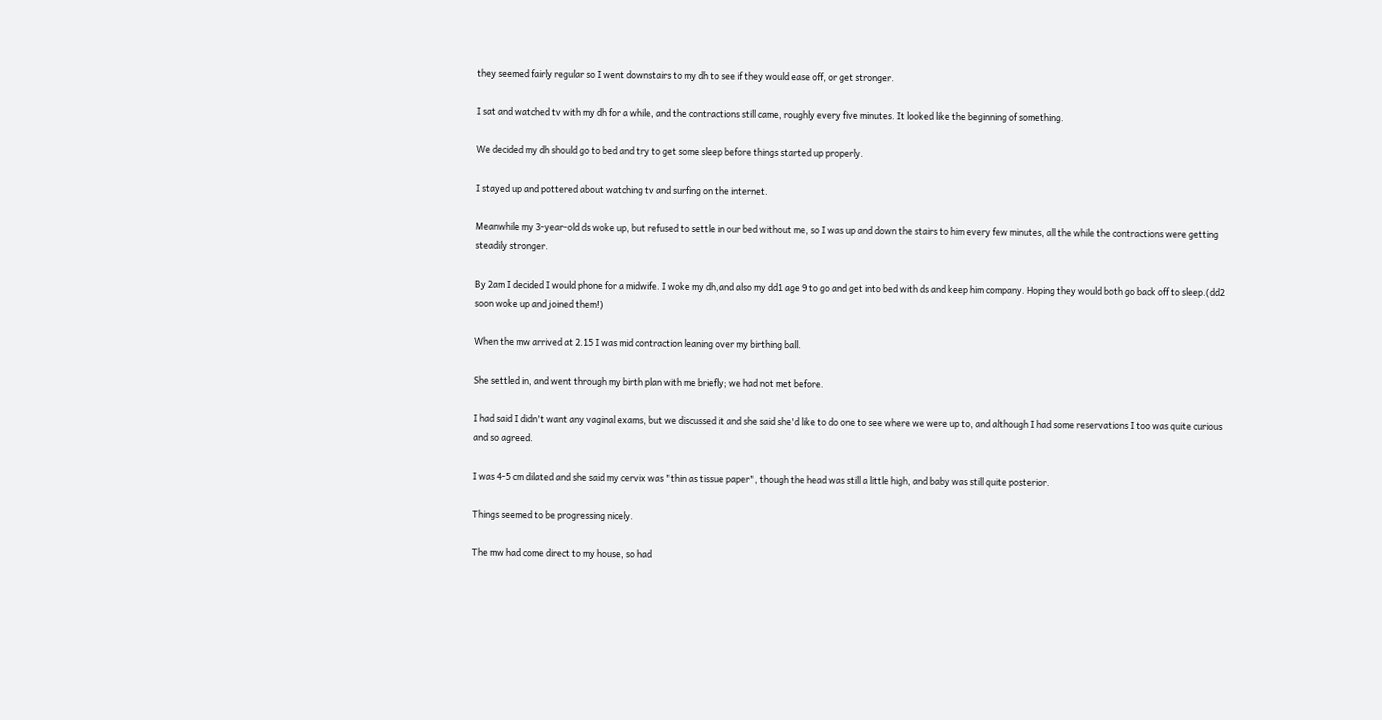they seemed fairly regular so I went downstairs to my dh to see if they would ease off, or get stronger.

I sat and watched tv with my dh for a while, and the contractions still came, roughly every five minutes. It looked like the beginning of something.

We decided my dh should go to bed and try to get some sleep before things started up properly.

I stayed up and pottered about watching tv and surfing on the internet.

Meanwhile my 3-year-old ds woke up, but refused to settle in our bed without me, so I was up and down the stairs to him every few minutes, all the while the contractions were getting steadily stronger.

By 2am I decided I would phone for a midwife. I woke my dh,and also my dd1 age 9 to go and get into bed with ds and keep him company. Hoping they would both go back off to sleep.(dd2 soon woke up and joined them!)

When the mw arrived at 2.15 I was mid contraction leaning over my birthing ball.

She settled in, and went through my birth plan with me briefly; we had not met before.

I had said I didn't want any vaginal exams, but we discussed it and she said she'd like to do one to see where we were up to, and although I had some reservations I too was quite curious and so agreed.

I was 4-5 cm dilated and she said my cervix was "thin as tissue paper", though the head was still a little high, and baby was still quite posterior.

Things seemed to be progressing nicely.

The mw had come direct to my house, so had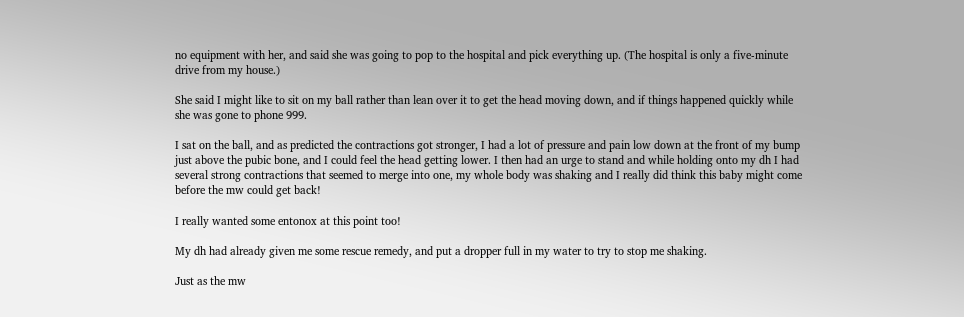no equipment with her, and said she was going to pop to the hospital and pick everything up. (The hospital is only a five-minute drive from my house.)

She said I might like to sit on my ball rather than lean over it to get the head moving down, and if things happened quickly while she was gone to phone 999.

I sat on the ball, and as predicted the contractions got stronger, I had a lot of pressure and pain low down at the front of my bump just above the pubic bone, and I could feel the head getting lower. I then had an urge to stand and while holding onto my dh I had several strong contractions that seemed to merge into one, my whole body was shaking and I really did think this baby might come before the mw could get back!

I really wanted some entonox at this point too!

My dh had already given me some rescue remedy, and put a dropper full in my water to try to stop me shaking.

Just as the mw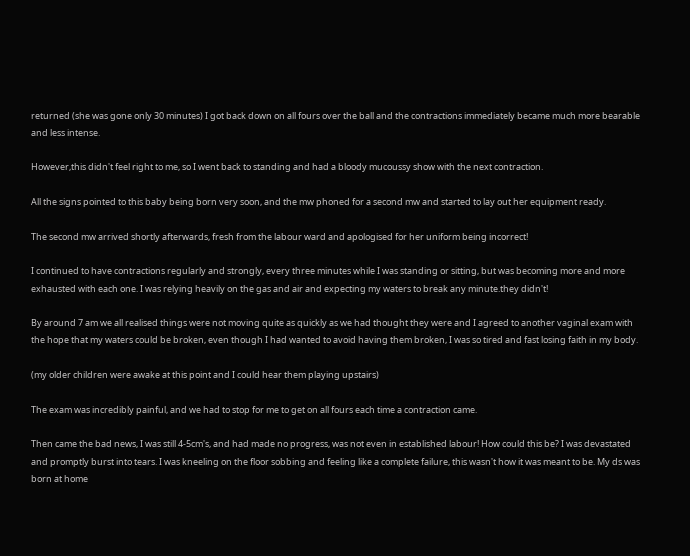returned (she was gone only 30 minutes) I got back down on all fours over the ball and the contractions immediately became much more bearable and less intense.

However,this didn't feel right to me, so I went back to standing and had a bloody mucoussy show with the next contraction.

All the signs pointed to this baby being born very soon, and the mw phoned for a second mw and started to lay out her equipment ready.

The second mw arrived shortly afterwards, fresh from the labour ward and apologised for her uniform being incorrect!

I continued to have contractions regularly and strongly, every three minutes while I was standing or sitting, but was becoming more and more exhausted with each one. I was relying heavily on the gas and air and expecting my waters to break any minute.they didn't!

By around 7 am we all realised things were not moving quite as quickly as we had thought they were and I agreed to another vaginal exam with the hope that my waters could be broken, even though I had wanted to avoid having them broken, I was so tired and fast losing faith in my body.

(my older children were awake at this point and I could hear them playing upstairs)

The exam was incredibly painful, and we had to stop for me to get on all fours each time a contraction came.

Then came the bad news, I was still 4-5cm's, and had made no progress, was not even in established labour! How could this be? I was devastated and promptly burst into tears. I was kneeling on the floor sobbing and feeling like a complete failure, this wasn't how it was meant to be. My ds was born at home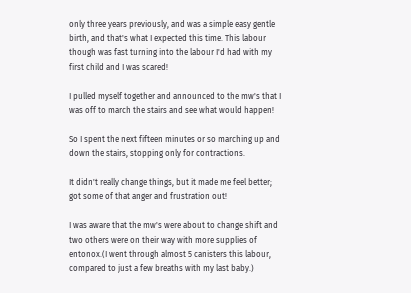only three years previously, and was a simple easy gentle birth, and that's what I expected this time. This labour though was fast turning into the labour I'd had with my first child and I was scared!

I pulled myself together and announced to the mw's that I was off to march the stairs and see what would happen!

So I spent the next fifteen minutes or so marching up and down the stairs, stopping only for contractions.

It didn't really change things, but it made me feel better; got some of that anger and frustration out!

I was aware that the mw's were about to change shift and two others were on their way with more supplies of entonox.(I went through almost 5 canisters this labour, compared to just a few breaths with my last baby.)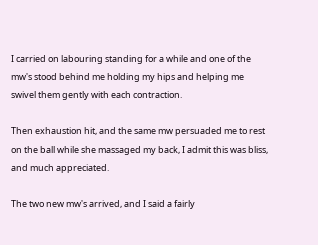I carried on labouring standing for a while and one of the mw's stood behind me holding my hips and helping me swivel them gently with each contraction.

Then exhaustion hit, and the same mw persuaded me to rest on the ball while she massaged my back, I admit this was bliss, and much appreciated.

The two new mw's arrived, and I said a fairly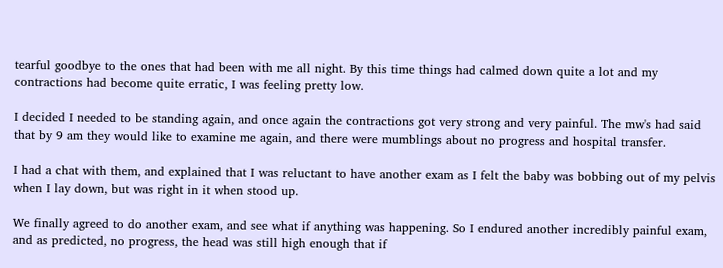tearful goodbye to the ones that had been with me all night. By this time things had calmed down quite a lot and my contractions had become quite erratic, I was feeling pretty low.

I decided I needed to be standing again, and once again the contractions got very strong and very painful. The mw's had said that by 9 am they would like to examine me again, and there were mumblings about no progress and hospital transfer.

I had a chat with them, and explained that I was reluctant to have another exam as I felt the baby was bobbing out of my pelvis when I lay down, but was right in it when stood up.

We finally agreed to do another exam, and see what if anything was happening. So I endured another incredibly painful exam, and as predicted, no progress, the head was still high enough that if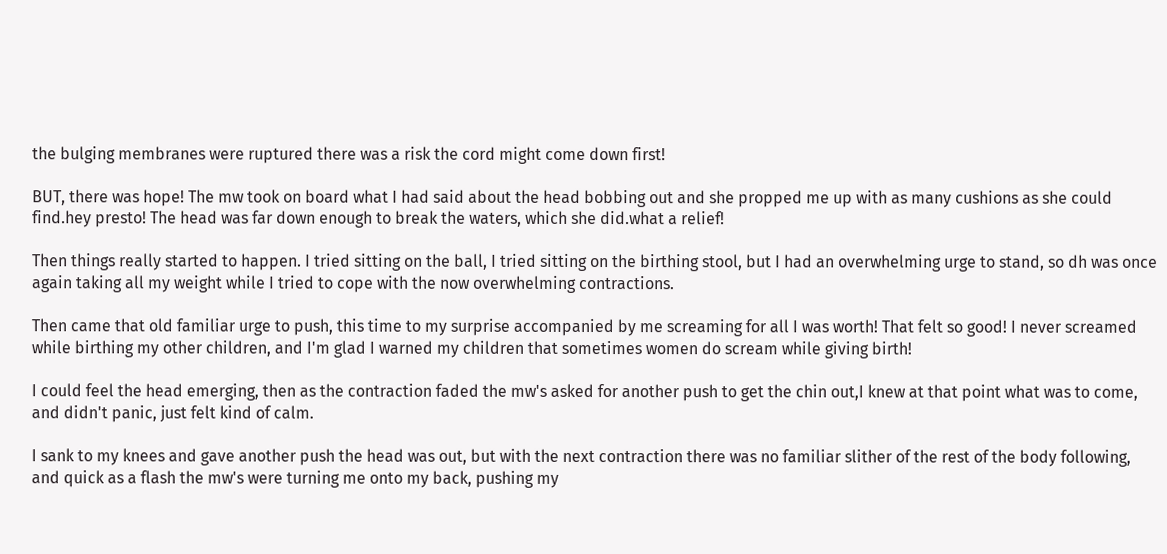the bulging membranes were ruptured there was a risk the cord might come down first!

BUT, there was hope! The mw took on board what I had said about the head bobbing out and she propped me up with as many cushions as she could find.hey presto! The head was far down enough to break the waters, which she did.what a relief!

Then things really started to happen. I tried sitting on the ball, I tried sitting on the birthing stool, but I had an overwhelming urge to stand, so dh was once again taking all my weight while I tried to cope with the now overwhelming contractions.

Then came that old familiar urge to push, this time to my surprise accompanied by me screaming for all I was worth! That felt so good! I never screamed while birthing my other children, and I'm glad I warned my children that sometimes women do scream while giving birth!

I could feel the head emerging, then as the contraction faded the mw's asked for another push to get the chin out,I knew at that point what was to come, and didn't panic, just felt kind of calm.

I sank to my knees and gave another push the head was out, but with the next contraction there was no familiar slither of the rest of the body following, and quick as a flash the mw's were turning me onto my back, pushing my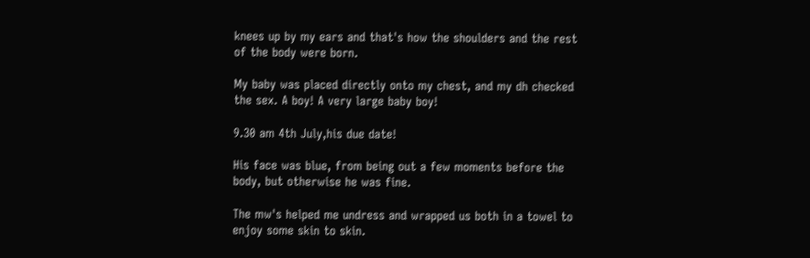knees up by my ears and that's how the shoulders and the rest of the body were born.

My baby was placed directly onto my chest, and my dh checked the sex. A boy! A very large baby boy!

9.30 am 4th July,his due date!

His face was blue, from being out a few moments before the body, but otherwise he was fine.

The mw's helped me undress and wrapped us both in a towel to enjoy some skin to skin.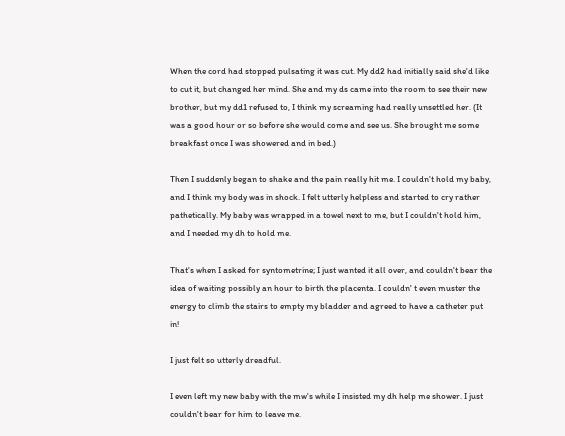When the cord had stopped pulsating it was cut. My dd2 had initially said she'd like to cut it, but changed her mind. She and my ds came into the room to see their new brother, but my dd1 refused to, I think my screaming had really unsettled her. (It was a good hour or so before she would come and see us. She brought me some breakfast once I was showered and in bed.)

Then I suddenly began to shake and the pain really hit me. I couldn't hold my baby, and I think my body was in shock. I felt utterly helpless and started to cry rather pathetically. My baby was wrapped in a towel next to me, but I couldn't hold him, and I needed my dh to hold me.

That's when I asked for syntometrine; I just wanted it all over, and couldn't bear the idea of waiting possibly an hour to birth the placenta. I couldn' t even muster the energy to climb the stairs to empty my bladder and agreed to have a catheter put in!

I just felt so utterly dreadful.

I even left my new baby with the mw's while I insisted my dh help me shower. I just couldn't bear for him to leave me.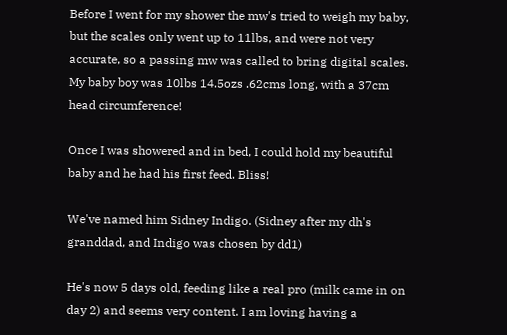Before I went for my shower the mw's tried to weigh my baby, but the scales only went up to 11lbs, and were not very accurate, so a passing mw was called to bring digital scales. My baby boy was 10lbs 14.5ozs .62cms long, with a 37cm head circumference!

Once I was showered and in bed, I could hold my beautiful baby and he had his first feed. Bliss!

We've named him Sidney Indigo. (Sidney after my dh's granddad, and Indigo was chosen by dd1)

He's now 5 days old, feeding like a real pro (milk came in on day 2) and seems very content. I am loving having a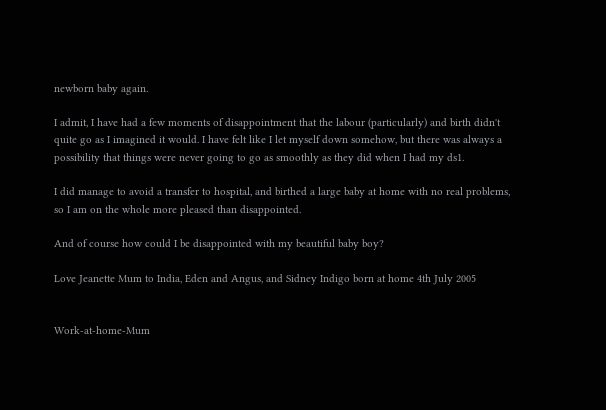newborn baby again.

I admit, I have had a few moments of disappointment that the labour (particularly) and birth didn't quite go as I imagined it would. I have felt like I let myself down somehow, but there was always a possibility that things were never going to go as smoothly as they did when I had my ds1.

I did manage to avoid a transfer to hospital, and birthed a large baby at home with no real problems, so I am on the whole more pleased than disappointed.

And of course how could I be disappointed with my beautiful baby boy?

Love Jeanette Mum to India, Eden and Angus, and Sidney Indigo born at home 4th July 2005


Work-at-home-Mum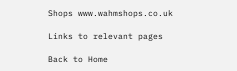Shops www.wahmshops.co.uk

Links to relevant pages

Back to Home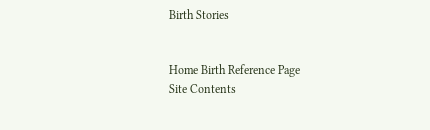Birth Stories


Home Birth Reference Page
Site Contents